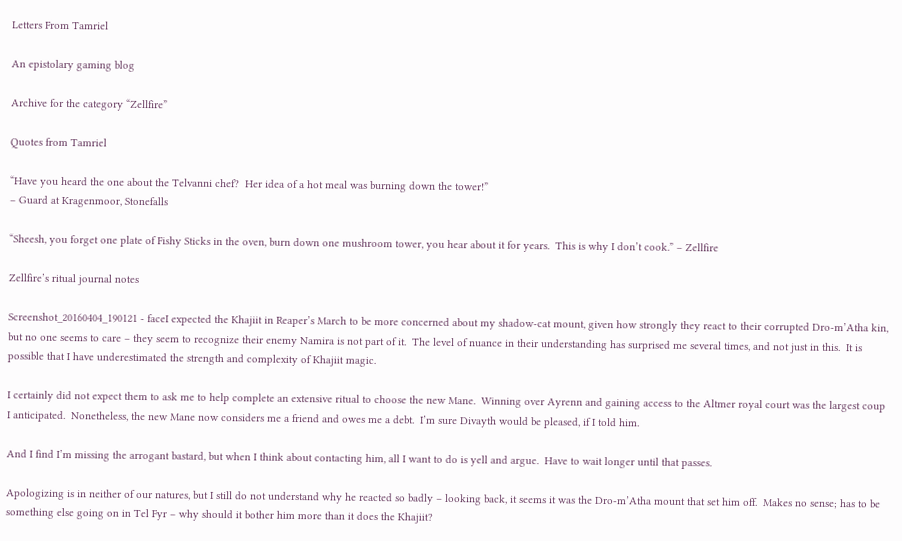Letters From Tamriel

An epistolary gaming blog

Archive for the category “Zellfire”

Quotes from Tamriel

“Have you heard the one about the Telvanni chef?  Her idea of a hot meal was burning down the tower!”
– Guard at Kragenmoor, Stonefalls

“Sheesh, you forget one plate of Fishy Sticks in the oven, burn down one mushroom tower, you hear about it for years.  This is why I don’t cook.” – Zellfire

Zellfire’s ritual journal notes

Screenshot_20160404_190121 - faceI expected the Khajiit in Reaper’s March to be more concerned about my shadow-cat mount, given how strongly they react to their corrupted Dro-m’Atha kin, but no one seems to care – they seem to recognize their enemy Namira is not part of it.  The level of nuance in their understanding has surprised me several times, and not just in this.  It is possible that I have underestimated the strength and complexity of Khajiit magic.

I certainly did not expect them to ask me to help complete an extensive ritual to choose the new Mane.  Winning over Ayrenn and gaining access to the Altmer royal court was the largest coup I anticipated.  Nonetheless, the new Mane now considers me a friend and owes me a debt.  I’m sure Divayth would be pleased, if I told him.

And I find I’m missing the arrogant bastard, but when I think about contacting him, all I want to do is yell and argue.  Have to wait longer until that passes.

Apologizing is in neither of our natures, but I still do not understand why he reacted so badly – looking back, it seems it was the Dro-m’Atha mount that set him off.  Makes no sense; has to be something else going on in Tel Fyr – why should it bother him more than it does the Khajiit?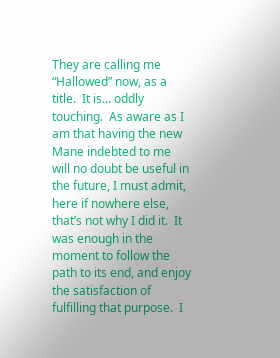They are calling me “Hallowed” now, as a title.  It is… oddly touching.  As aware as I am that having the new Mane indebted to me will no doubt be useful in the future, I must admit, here if nowhere else, that’s not why I did it.  It was enough in the moment to follow the path to its end, and enjoy the satisfaction of fulfilling that purpose.  I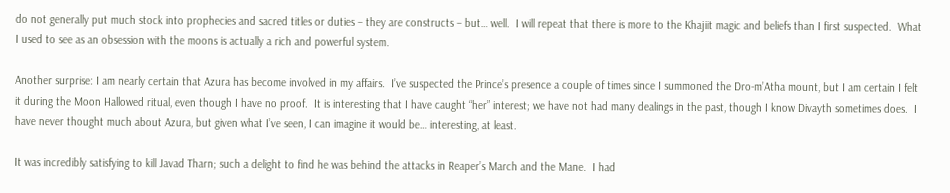do not generally put much stock into prophecies and sacred titles or duties – they are constructs – but… well.  I will repeat that there is more to the Khajiit magic and beliefs than I first suspected.  What I used to see as an obsession with the moons is actually a rich and powerful system.

Another surprise: I am nearly certain that Azura has become involved in my affairs.  I’ve suspected the Prince’s presence a couple of times since I summoned the Dro-m’Atha mount, but I am certain I felt it during the Moon Hallowed ritual, even though I have no proof.  It is interesting that I have caught “her” interest; we have not had many dealings in the past, though I know Divayth sometimes does.  I have never thought much about Azura, but given what I’ve seen, I can imagine it would be… interesting, at least.

It was incredibly satisfying to kill Javad Tharn; such a delight to find he was behind the attacks in Reaper’s March and the Mane.  I had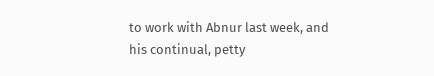to work with Abnur last week, and his continual, petty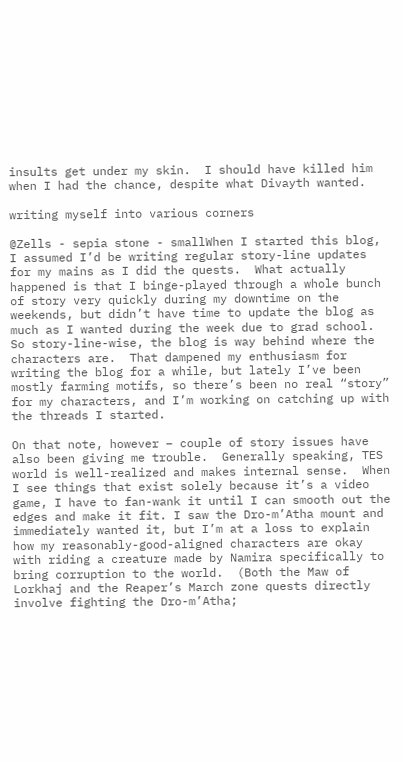insults get under my skin.  I should have killed him when I had the chance, despite what Divayth wanted.

writing myself into various corners

@Zells - sepia stone - smallWhen I started this blog, I assumed I’d be writing regular story-line updates for my mains as I did the quests.  What actually happened is that I binge-played through a whole bunch of story very quickly during my downtime on the weekends, but didn’t have time to update the blog as much as I wanted during the week due to grad school.  So story-line-wise, the blog is way behind where the characters are.  That dampened my enthusiasm for writing the blog for a while, but lately I’ve been mostly farming motifs, so there’s been no real “story” for my characters, and I’m working on catching up with the threads I started.

On that note, however – couple of story issues have also been giving me trouble.  Generally speaking, TES world is well-realized and makes internal sense.  When I see things that exist solely because it’s a video game, I have to fan-wank it until I can smooth out the edges and make it fit. I saw the Dro-m’Atha mount and immediately wanted it, but I’m at a loss to explain how my reasonably-good-aligned characters are okay with riding a creature made by Namira specifically to bring corruption to the world.  (Both the Maw of Lorkhaj and the Reaper’s March zone quests directly involve fighting the Dro-m’Atha;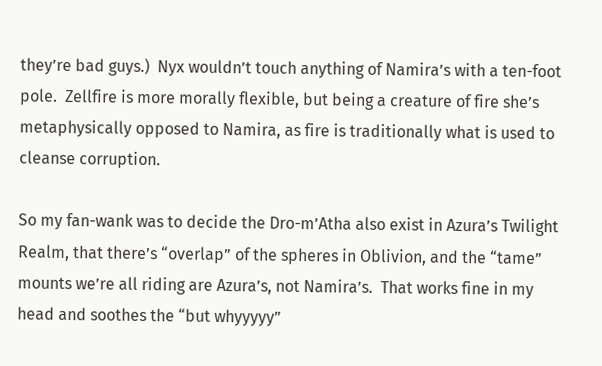they’re bad guys.)  Nyx wouldn’t touch anything of Namira’s with a ten-foot pole.  Zellfire is more morally flexible, but being a creature of fire she’s metaphysically opposed to Namira, as fire is traditionally what is used to cleanse corruption.

So my fan-wank was to decide the Dro-m’Atha also exist in Azura’s Twilight Realm, that there’s “overlap” of the spheres in Oblivion, and the “tame” mounts we’re all riding are Azura’s, not Namira’s.  That works fine in my head and soothes the “but whyyyyy”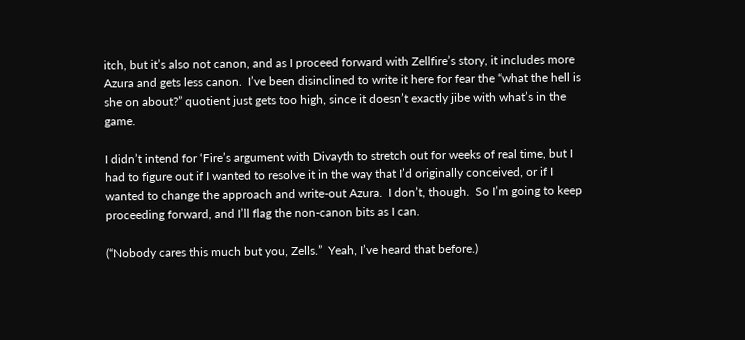itch, but it’s also not canon, and as I proceed forward with Zellfire’s story, it includes more Azura and gets less canon.  I’ve been disinclined to write it here for fear the “what the hell is she on about?” quotient just gets too high, since it doesn’t exactly jibe with what’s in the game.

I didn’t intend for ‘Fire’s argument with Divayth to stretch out for weeks of real time, but I had to figure out if I wanted to resolve it in the way that I’d originally conceived, or if I wanted to change the approach and write-out Azura.  I don’t, though.  So I’m going to keep proceeding forward, and I’ll flag the non-canon bits as I can.

(“Nobody cares this much but you, Zells.”  Yeah, I’ve heard that before.)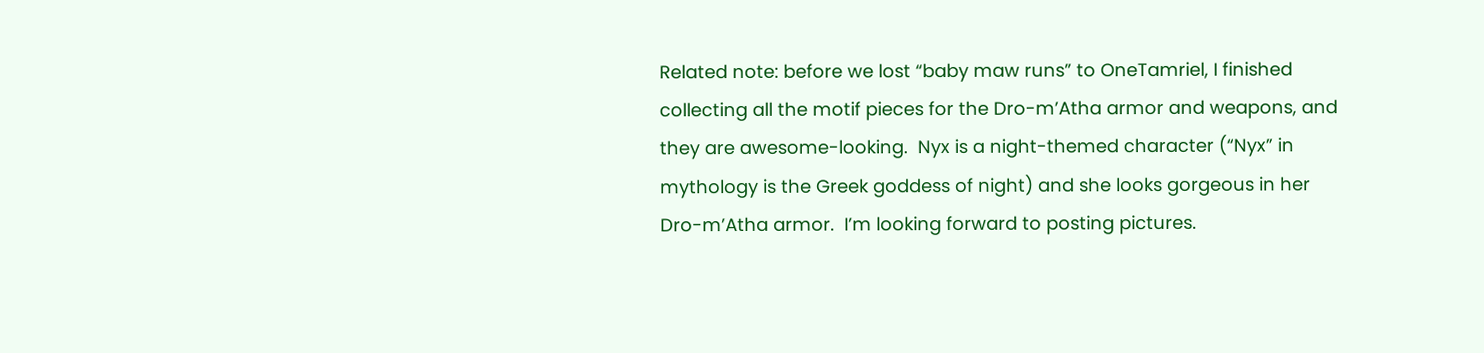Related note: before we lost “baby maw runs” to OneTamriel, I finished collecting all the motif pieces for the Dro-m’Atha armor and weapons, and they are awesome-looking.  Nyx is a night-themed character (“Nyx” in mythology is the Greek goddess of night) and she looks gorgeous in her Dro-m’Atha armor.  I’m looking forward to posting pictures.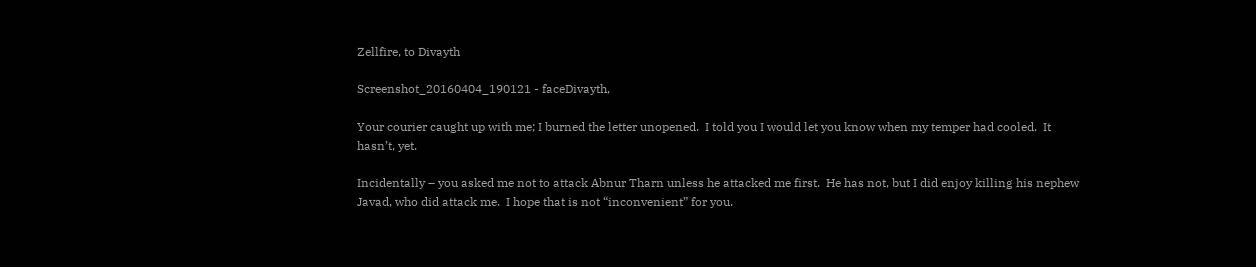Zellfire, to Divayth

Screenshot_20160404_190121 - faceDivayth,

Your courier caught up with me; I burned the letter unopened.  I told you I would let you know when my temper had cooled.  It hasn’t, yet.

Incidentally – you asked me not to attack Abnur Tharn unless he attacked me first.  He has not, but I did enjoy killing his nephew Javad, who did attack me.  I hope that is not “inconvenient” for you.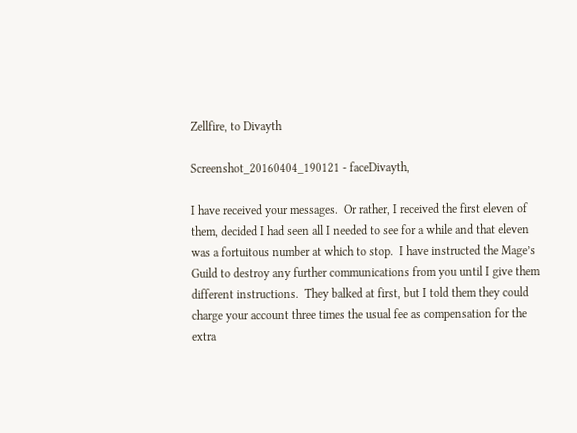Zellfire, to Divayth

Screenshot_20160404_190121 - faceDivayth,

I have received your messages.  Or rather, I received the first eleven of them, decided I had seen all I needed to see for a while and that eleven was a fortuitous number at which to stop.  I have instructed the Mage’s Guild to destroy any further communications from you until I give them different instructions.  They balked at first, but I told them they could charge your account three times the usual fee as compensation for the extra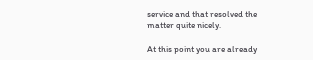service and that resolved the matter quite nicely.

At this point you are already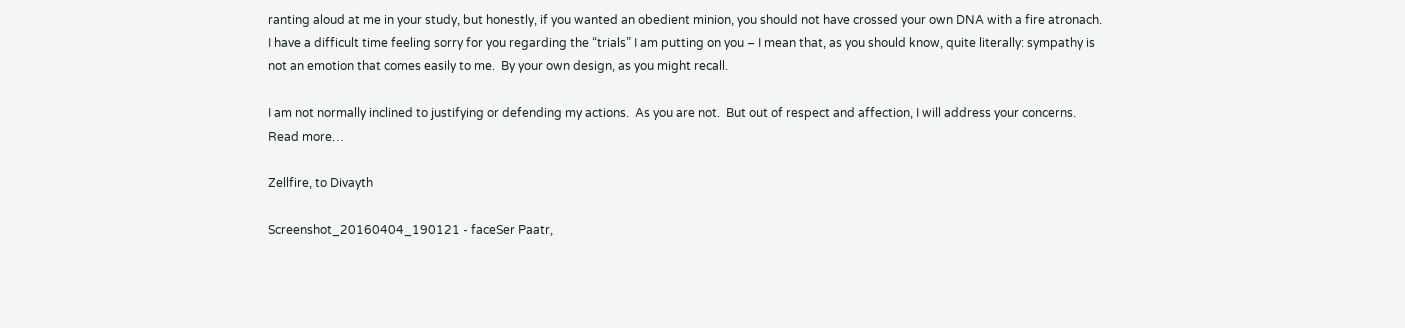ranting aloud at me in your study, but honestly, if you wanted an obedient minion, you should not have crossed your own DNA with a fire atronach.  I have a difficult time feeling sorry for you regarding the “trials” I am putting on you – I mean that, as you should know, quite literally: sympathy is not an emotion that comes easily to me.  By your own design, as you might recall.

I am not normally inclined to justifying or defending my actions.  As you are not.  But out of respect and affection, I will address your concerns. Read more…

Zellfire, to Divayth

Screenshot_20160404_190121 - faceSer Paatr,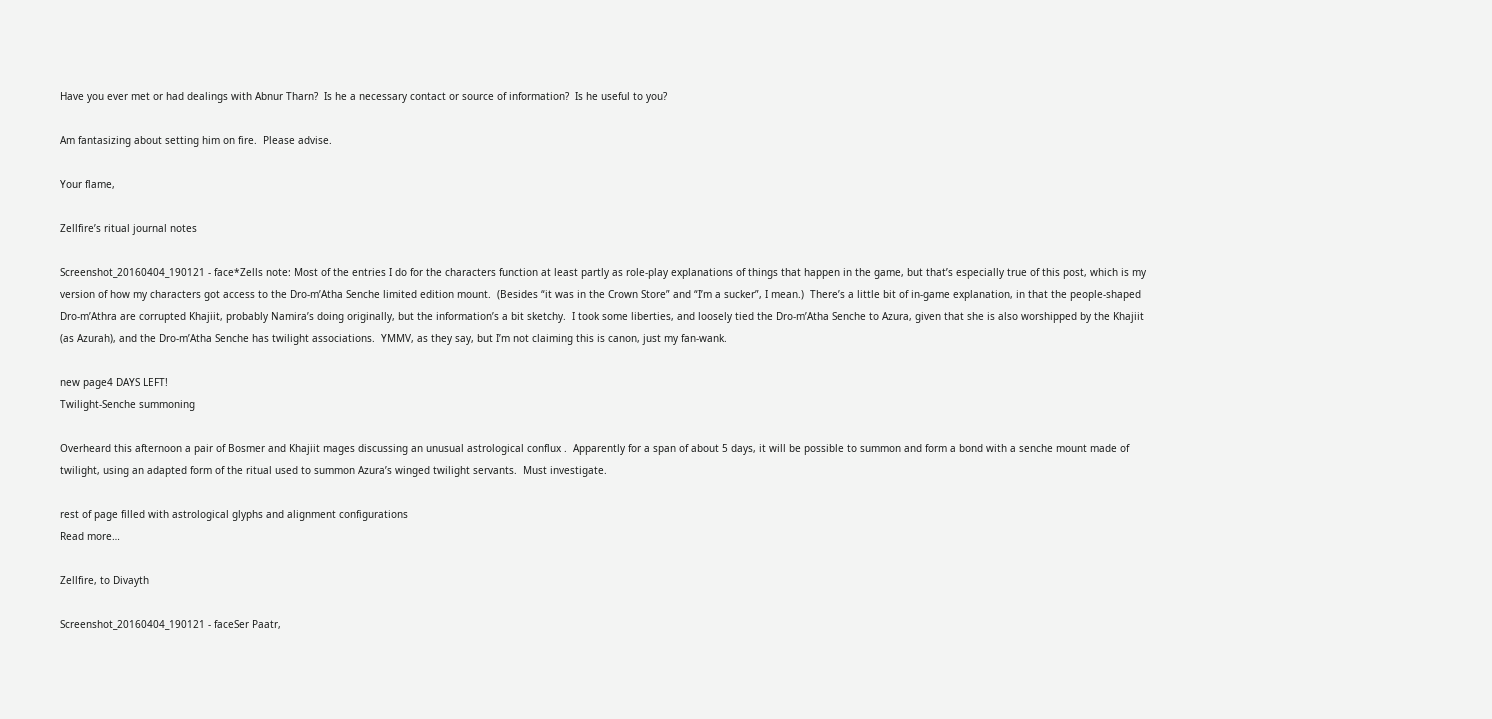Have you ever met or had dealings with Abnur Tharn?  Is he a necessary contact or source of information?  Is he useful to you?

Am fantasizing about setting him on fire.  Please advise.

Your flame,

Zellfire’s ritual journal notes

Screenshot_20160404_190121 - face*Zells note: Most of the entries I do for the characters function at least partly as role-play explanations of things that happen in the game, but that’s especially true of this post, which is my version of how my characters got access to the Dro-m’Atha Senche limited edition mount.  (Besides “it was in the Crown Store” and “I’m a sucker”, I mean.)  There’s a little bit of in-game explanation, in that the people-shaped Dro-m’Athra are corrupted Khajiit, probably Namira’s doing originally, but the information’s a bit sketchy.  I took some liberties, and loosely tied the Dro-m’Atha Senche to Azura, given that she is also worshipped by the Khajiit (as Azurah), and the Dro-m’Atha Senche has twilight associations.  YMMV, as they say, but I’m not claiming this is canon, just my fan-wank.

new page4 DAYS LEFT!
Twilight-Senche summoning

Overheard this afternoon a pair of Bosmer and Khajiit mages discussing an unusual astrological conflux .  Apparently for a span of about 5 days, it will be possible to summon and form a bond with a senche mount made of twilight, using an adapted form of the ritual used to summon Azura’s winged twilight servants.  Must investigate.

rest of page filled with astrological glyphs and alignment configurations
Read more…

Zellfire, to Divayth

Screenshot_20160404_190121 - faceSer Paatr,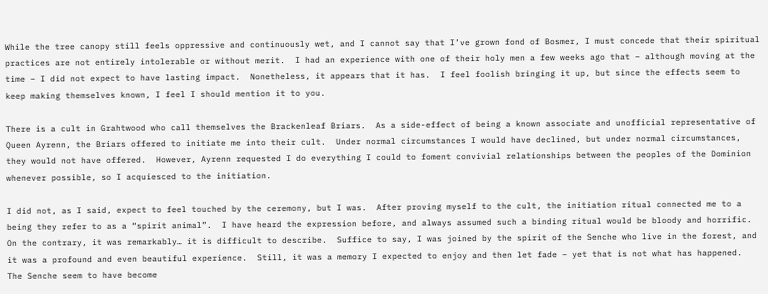While the tree canopy still feels oppressive and continuously wet, and I cannot say that I’ve grown fond of Bosmer, I must concede that their spiritual practices are not entirely intolerable or without merit.  I had an experience with one of their holy men a few weeks ago that – although moving at the time – I did not expect to have lasting impact.  Nonetheless, it appears that it has.  I feel foolish bringing it up, but since the effects seem to keep making themselves known, I feel I should mention it to you.

There is a cult in Grahtwood who call themselves the Brackenleaf Briars.  As a side-effect of being a known associate and unofficial representative of Queen Ayrenn, the Briars offered to initiate me into their cult.  Under normal circumstances I would have declined, but under normal circumstances, they would not have offered.  However, Ayrenn requested I do everything I could to foment convivial relationships between the peoples of the Dominion whenever possible, so I acquiesced to the initiation.

I did not, as I said, expect to feel touched by the ceremony, but I was.  After proving myself to the cult, the initiation ritual connected me to a being they refer to as a “spirit animal”.  I have heard the expression before, and always assumed such a binding ritual would be bloody and horrific.  On the contrary, it was remarkably… it is difficult to describe.  Suffice to say, I was joined by the spirit of the Senche who live in the forest, and it was a profound and even beautiful experience.  Still, it was a memory I expected to enjoy and then let fade – yet that is not what has happened.  The Senche seem to have become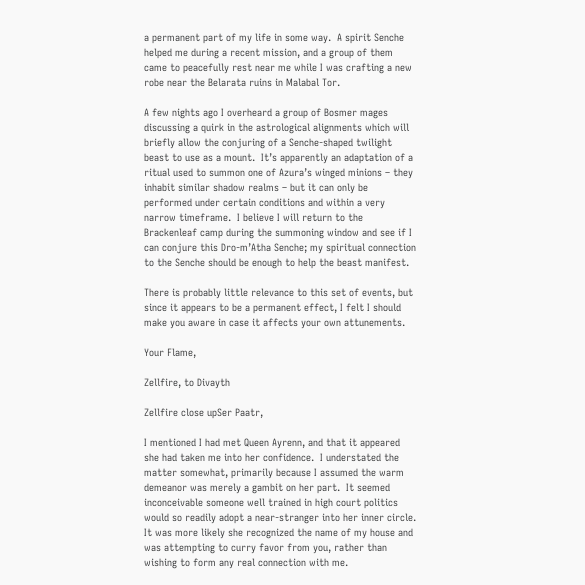a permanent part of my life in some way.  A spirit Senche helped me during a recent mission, and a group of them came to peacefully rest near me while I was crafting a new robe near the Belarata ruins in Malabal Tor.

A few nights ago I overheard a group of Bosmer mages discussing a quirk in the astrological alignments which will briefly allow the conjuring of a Senche-shaped twilight beast to use as a mount.  It’s apparently an adaptation of a ritual used to summon one of Azura’s winged minions – they inhabit similar shadow realms – but it can only be performed under certain conditions and within a very narrow timeframe.  I believe I will return to the Brackenleaf camp during the summoning window and see if I can conjure this Dro-m’Atha Senche; my spiritual connection to the Senche should be enough to help the beast manifest.

There is probably little relevance to this set of events, but since it appears to be a permanent effect, I felt I should make you aware in case it affects your own attunements.

Your Flame,

Zellfire, to Divayth

Zellfire close upSer Paatr,

I mentioned I had met Queen Ayrenn, and that it appeared she had taken me into her confidence.  I understated the matter somewhat, primarily because I assumed the warm demeanor was merely a gambit on her part.  It seemed inconceivable someone well trained in high court politics would so readily adopt a near-stranger into her inner circle.  It was more likely she recognized the name of my house and was attempting to curry favor from you, rather than wishing to form any real connection with me.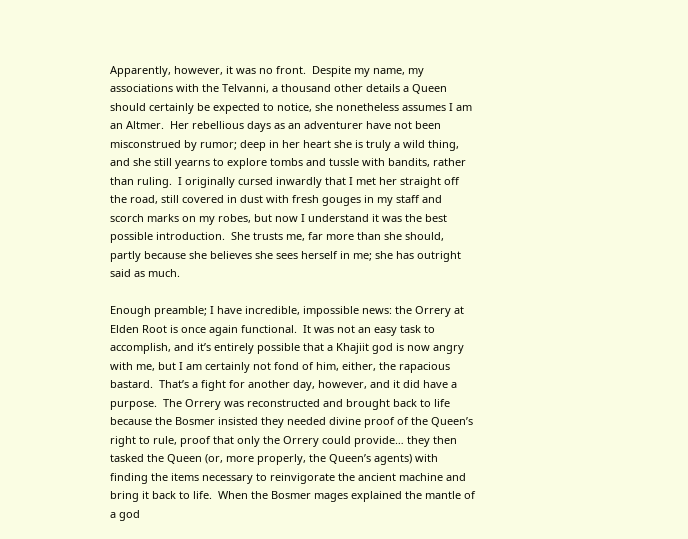Apparently, however, it was no front.  Despite my name, my associations with the Telvanni, a thousand other details a Queen should certainly be expected to notice, she nonetheless assumes I am an Altmer.  Her rebellious days as an adventurer have not been misconstrued by rumor; deep in her heart she is truly a wild thing, and she still yearns to explore tombs and tussle with bandits, rather than ruling.  I originally cursed inwardly that I met her straight off the road, still covered in dust with fresh gouges in my staff and scorch marks on my robes, but now I understand it was the best possible introduction.  She trusts me, far more than she should, partly because she believes she sees herself in me; she has outright said as much.

Enough preamble; I have incredible, impossible news: the Orrery at Elden Root is once again functional.  It was not an easy task to accomplish, and it’s entirely possible that a Khajiit god is now angry with me, but I am certainly not fond of him, either, the rapacious bastard.  That’s a fight for another day, however, and it did have a purpose.  The Orrery was reconstructed and brought back to life because the Bosmer insisted they needed divine proof of the Queen’s right to rule, proof that only the Orrery could provide… they then tasked the Queen (or, more properly, the Queen’s agents) with finding the items necessary to reinvigorate the ancient machine and bring it back to life.  When the Bosmer mages explained the mantle of a god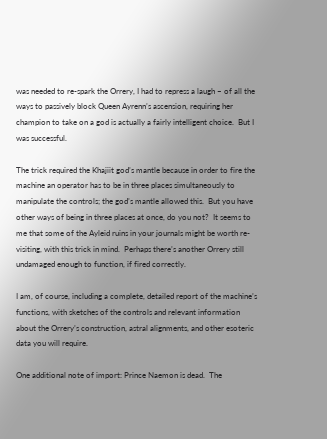was needed to re-spark the Orrery, I had to repress a laugh – of all the ways to passively block Queen Ayrenn’s ascension, requiring her champion to take on a god is actually a fairly intelligent choice.  But I was successful.

The trick required the Khajiit god’s mantle because in order to fire the machine an operator has to be in three places simultaneously to manipulate the controls; the god’s mantle allowed this.  But you have other ways of being in three places at once, do you not?  It seems to me that some of the Ayleid ruins in your journals might be worth re-visiting, with this trick in mind.  Perhaps there’s another Orrery still undamaged enough to function, if fired correctly.

I am, of course, including a complete, detailed report of the machine’s functions, with sketches of the controls and relevant information about the Orrery’s construction, astral alignments, and other esoteric data you will require.

One additional note of import: Prince Naemon is dead.  The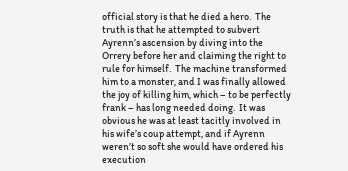official story is that he died a hero.  The truth is that he attempted to subvert Ayrenn’s ascension by diving into the Orrery before her and claiming the right to rule for himself.  The machine transformed him to a monster, and I was finally allowed the joy of killing him, which – to be perfectly frank – has long needed doing.  It was obvious he was at least tacitly involved in his wife’s coup attempt, and if Ayrenn weren’t so soft she would have ordered his execution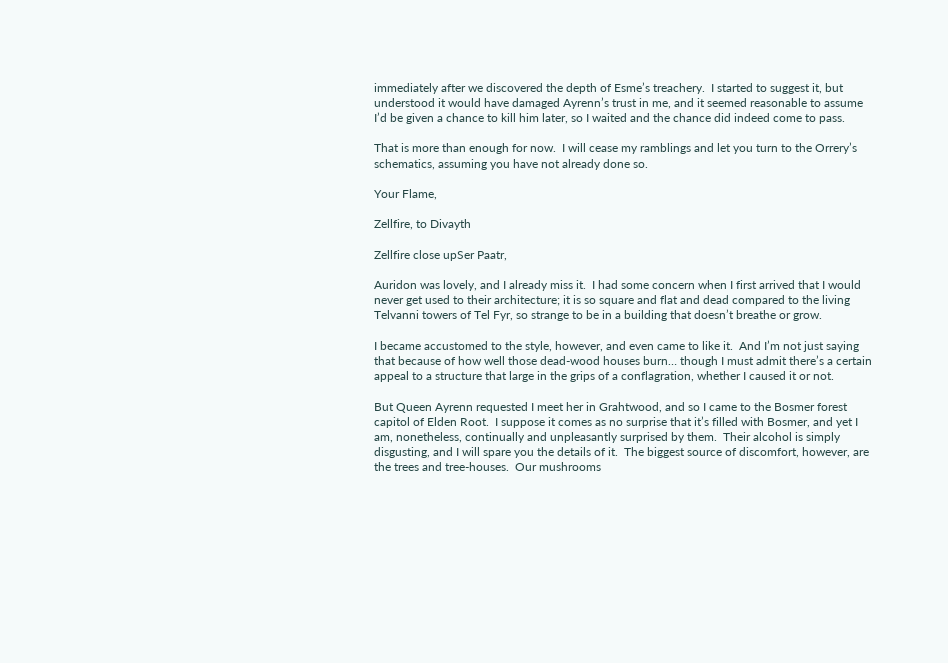immediately after we discovered the depth of Esme’s treachery.  I started to suggest it, but understood it would have damaged Ayrenn’s trust in me, and it seemed reasonable to assume I’d be given a chance to kill him later, so I waited and the chance did indeed come to pass.

That is more than enough for now.  I will cease my ramblings and let you turn to the Orrery’s schematics, assuming you have not already done so.

Your Flame,

Zellfire, to Divayth

Zellfire close upSer Paatr,

Auridon was lovely, and I already miss it.  I had some concern when I first arrived that I would never get used to their architecture; it is so square and flat and dead compared to the living Telvanni towers of Tel Fyr, so strange to be in a building that doesn’t breathe or grow.

I became accustomed to the style, however, and even came to like it.  And I’m not just saying that because of how well those dead-wood houses burn… though I must admit there’s a certain appeal to a structure that large in the grips of a conflagration, whether I caused it or not.

But Queen Ayrenn requested I meet her in Grahtwood, and so I came to the Bosmer forest capitol of Elden Root.  I suppose it comes as no surprise that it’s filled with Bosmer, and yet I am, nonetheless, continually and unpleasantly surprised by them.  Their alcohol is simply disgusting, and I will spare you the details of it.  The biggest source of discomfort, however, are the trees and tree-houses.  Our mushrooms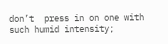don’t  press in on one with such humid intensity;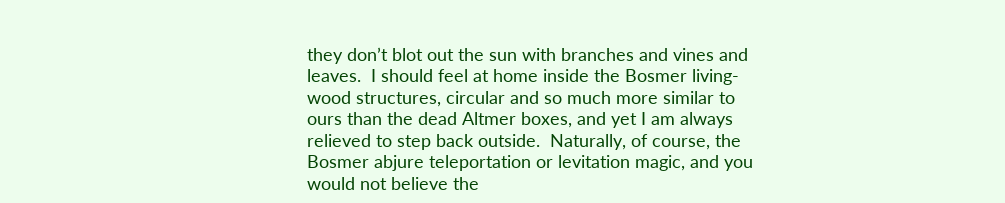they don’t blot out the sun with branches and vines and leaves.  I should feel at home inside the Bosmer living-wood structures, circular and so much more similar to ours than the dead Altmer boxes, and yet I am always relieved to step back outside.  Naturally, of course, the Bosmer abjure teleportation or levitation magic, and you would not believe the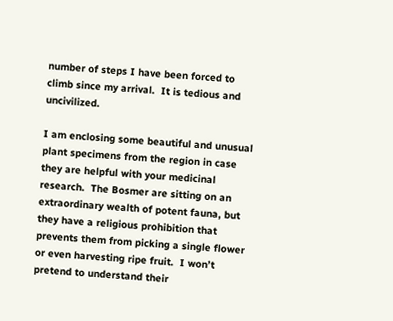number of steps I have been forced to climb since my arrival.  It is tedious and uncivilized.

I am enclosing some beautiful and unusual plant specimens from the region in case they are helpful with your medicinal research.  The Bosmer are sitting on an extraordinary wealth of potent fauna, but they have a religious prohibition that prevents them from picking a single flower or even harvesting ripe fruit.  I won’t pretend to understand their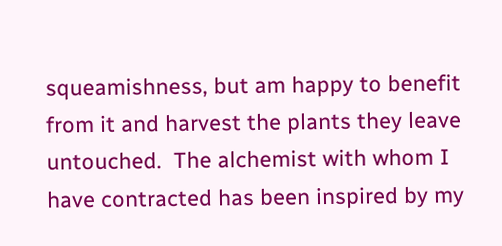squeamishness, but am happy to benefit from it and harvest the plants they leave untouched.  The alchemist with whom I have contracted has been inspired by my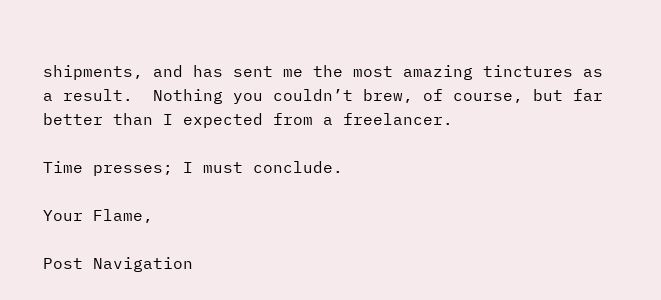shipments, and has sent me the most amazing tinctures as a result.  Nothing you couldn’t brew, of course, but far better than I expected from a freelancer.

Time presses; I must conclude.

Your Flame,

Post Navigation